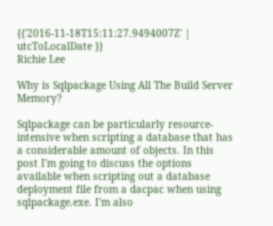{{'2016-11-18T15:11:27.9494007Z' | utcToLocalDate }}
Richie Lee

Why is Sqlpackage Using All The Build Server Memory?

Sqlpackage can be particularly resource-intensive when scripting a database that has a considerable amount of objects. In this post I'm going to discuss the options available when scripting out a database deployment file from a dacpac when using sqlpackage.exe. I'm also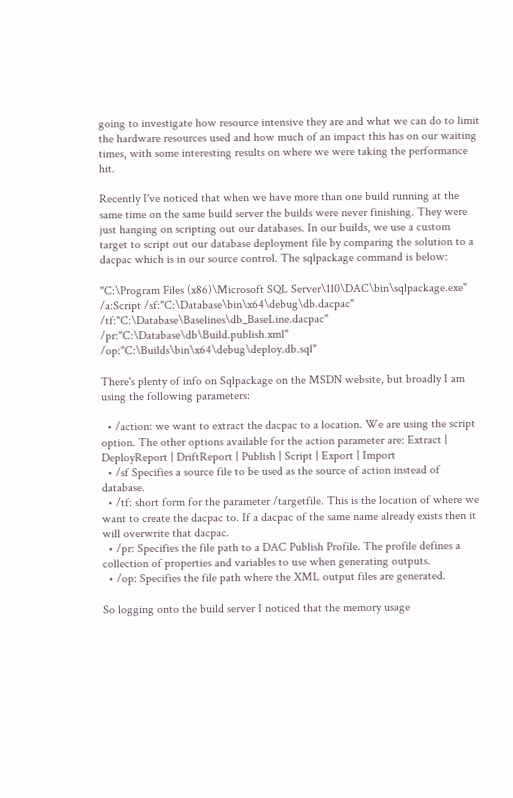going to investigate how resource intensive they are and what we can do to limit the hardware resources used and how much of an impact this has on our waiting times, with some interesting results on where we were taking the performance hit.

Recently I've noticed that when we have more than one build running at the same time on the same build server the builds were never finishing. They were just hanging on scripting out our databases. In our builds, we use a custom target to script out our database deployment file by comparing the solution to a dacpac which is in our source control. The sqlpackage command is below:

"C:\Program Files (x86)\Microsoft SQL Server\110\DAC\bin\sqlpackage.exe" /a:Script /sf:"C:\Database\bin\x64\debug\db.dacpac" /tf:"C:\Database\Baselines\db_BaseLine.dacpac" /pr:"C:\Database\db\Build.publish.xml" /op:"C:\Builds\bin\x64\debug\deploy.db.sql"

There's plenty of info on Sqlpackage on the MSDN website, but broadly I am using the following parameters:

  • /action: we want to extract the dacpac to a location. We are using the script option. The other options available for the action parameter are: Extract | DeployReport | DriftReport | Publish | Script | Export | Import
  • /sf Specifies a source file to be used as the source of action instead of database.
  • /tf: short form for the parameter /targetfile. This is the location of where we want to create the dacpac to. If a dacpac of the same name already exists then it will overwrite that dacpac.
  • /pr: Specifies the file path to a DAC Publish Profile. The profile defines a collection of properties and variables to use when generating outputs.
  • /op: Specifies the file path where the XML output files are generated.

So logging onto the build server I noticed that the memory usage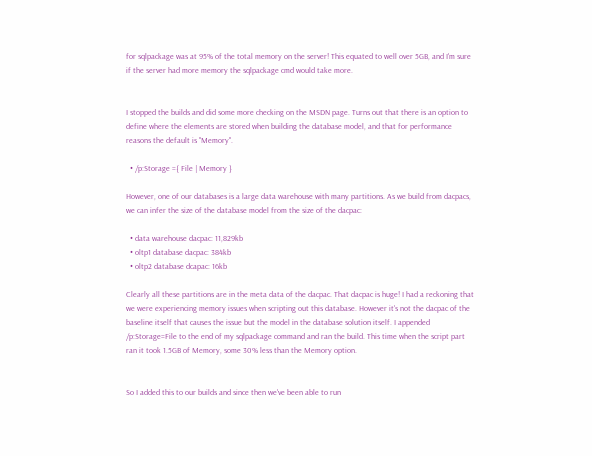for sqlpackage was at 95% of the total memory on the server! This equated to well over 5GB, and I'm sure if the server had more memory the sqlpackage cmd would take more.


I stopped the builds and did some more checking on the MSDN page. Turns out that there is an option to define where the elements are stored when building the database model, and that for performance reasons the default is "Memory".

  • /p:Storage ={ File | Memory }

However, one of our databases is a large data warehouse with many partitions. As we build from dacpacs, we can infer the size of the database model from the size of the dacpac:

  • data warehouse dacpac: 11,829kb
  • oltp1 database dacpac: 384kb
  • oltp2 database dcapac: 16kb

Clearly all these partitions are in the meta data of the dacpac. That dacpac is huge! I had a reckoning that we were experiencing memory issues when scripting out this database. However it's not the dacpac of the baseline itself that causes the issue but the model in the database solution itself. I appended /p:Storage=File to the end of my sqlpackage command and ran the build. This time when the script part ran it took 1.5GB of Memory, some 30% less than the Memory option.


So I added this to our builds and since then we've been able to run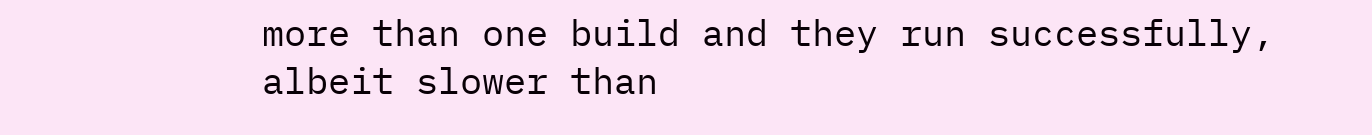more than one build and they run successfully, albeit slower than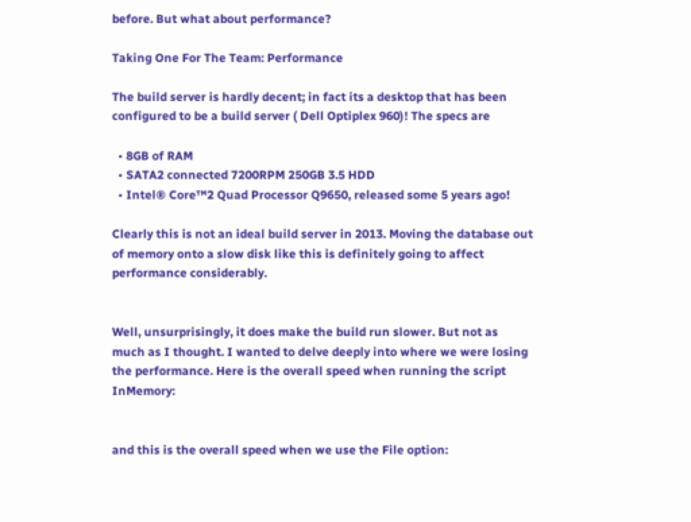before. But what about performance?

Taking One For The Team: Performance

The build server is hardly decent; in fact its a desktop that has been configured to be a build server ( Dell Optiplex 960)! The specs are

  • 8GB of RAM
  • SATA2 connected 7200RPM 250GB 3.5 HDD
  • Intel® Core™2 Quad Processor Q9650, released some 5 years ago!

Clearly this is not an ideal build server in 2013. Moving the database out of memory onto a slow disk like this is definitely going to affect performance considerably.


Well, unsurprisingly, it does make the build run slower. But not as much as I thought. I wanted to delve deeply into where we were losing the performance. Here is the overall speed when running the script InMemory:


and this is the overall speed when we use the File option: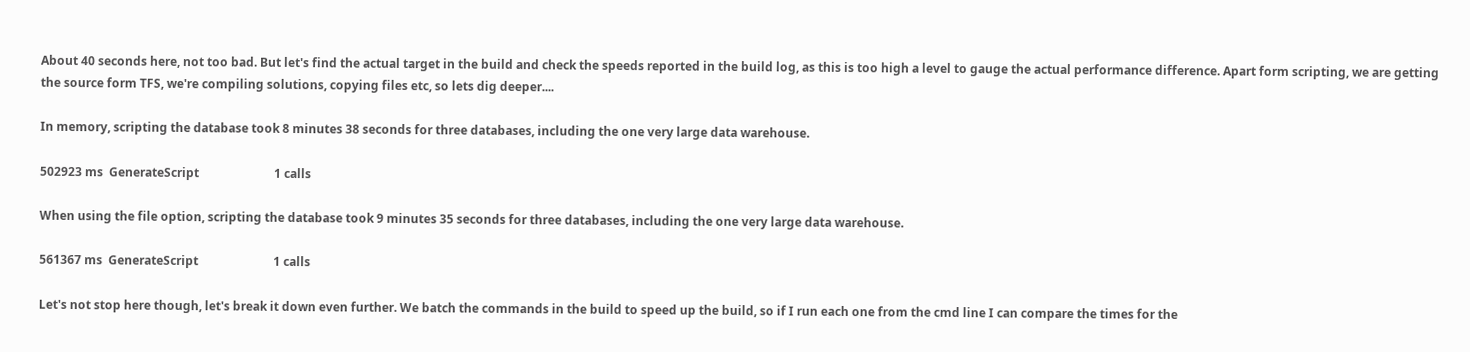About 40 seconds here, not too bad. But let's find the actual target in the build and check the speeds reported in the build log, as this is too high a level to gauge the actual performance difference. Apart form scripting, we are getting the source form TFS, we're compiling solutions, copying files etc, so lets dig deeper....

In memory, scripting the database took 8 minutes 38 seconds for three databases, including the one very large data warehouse.

502923 ms  GenerateScript                         1 calls

When using the file option, scripting the database took 9 minutes 35 seconds for three databases, including the one very large data warehouse.

561367 ms  GenerateScript                         1 calls

Let's not stop here though, let's break it down even further. We batch the commands in the build to speed up the build, so if I run each one from the cmd line I can compare the times for the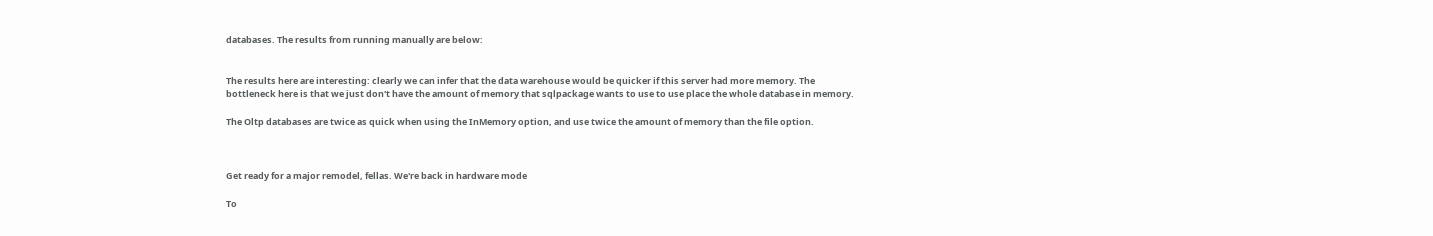databases. The results from running manually are below:


The results here are interesting: clearly we can infer that the data warehouse would be quicker if this server had more memory. The bottleneck here is that we just don't have the amount of memory that sqlpackage wants to use to use place the whole database in memory.

The Oltp databases are twice as quick when using the InMemory option, and use twice the amount of memory than the file option.



Get ready for a major remodel, fellas. We're back in hardware mode

To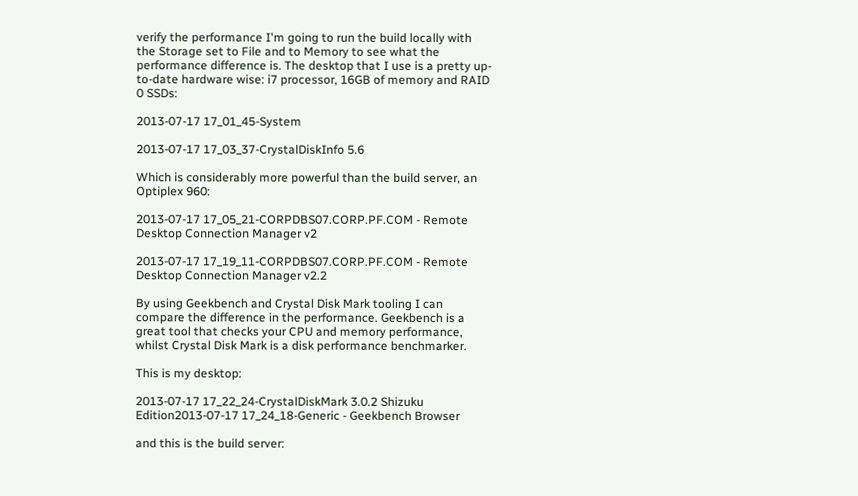verify the performance I'm going to run the build locally with the Storage set to File and to Memory to see what the performance difference is. The desktop that I use is a pretty up-to-date hardware wise: i7 processor, 16GB of memory and RAID 0 SSDs:

2013-07-17 17_01_45-System

2013-07-17 17_03_37-CrystalDiskInfo 5.6

Which is considerably more powerful than the build server, an Optiplex 960:

2013-07-17 17_05_21-CORPDBS07.CORP.PF.COM - Remote Desktop Connection Manager v2

2013-07-17 17_19_11-CORPDBS07.CORP.PF.COM - Remote Desktop Connection Manager v2.2

By using Geekbench and Crystal Disk Mark tooling I can compare the difference in the performance. Geekbench is a great tool that checks your CPU and memory performance, whilst Crystal Disk Mark is a disk performance benchmarker.

This is my desktop:

2013-07-17 17_22_24-CrystalDiskMark 3.0.2 Shizuku Edition2013-07-17 17_24_18-Generic - Geekbench Browser

and this is the build server: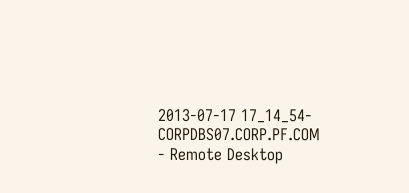2013-07-17 17_14_54-CORPDBS07.CORP.PF.COM - Remote Desktop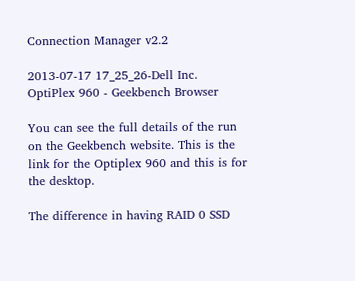Connection Manager v2.2

2013-07-17 17_25_26-Dell Inc. OptiPlex 960 - Geekbench Browser

You can see the full details of the run on the Geekbench website. This is the link for the Optiplex 960 and this is for the desktop.

The difference in having RAID 0 SSD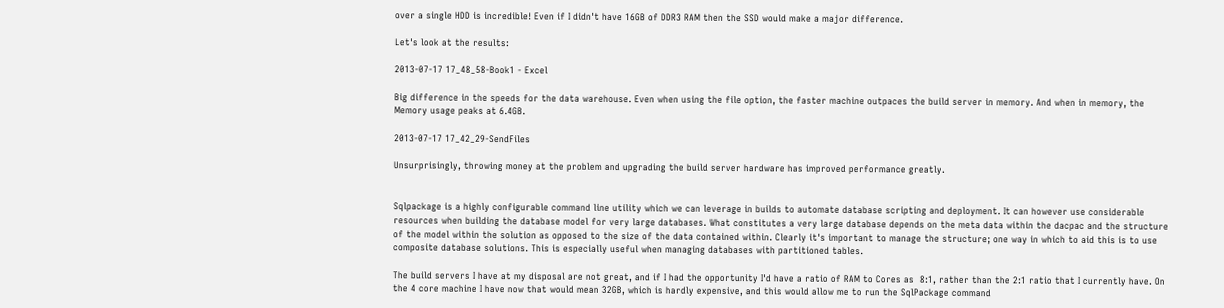over a single HDD is incredible! Even if I didn't have 16GB of DDR3 RAM then the SSD would make a major difference.

Let's look at the results:

2013-07-17 17_48_58-Book1 - Excel

Big difference in the speeds for the data warehouse. Even when using the file option, the faster machine outpaces the build server in memory. And when in memory, the Memory usage peaks at 6.4GB.

2013-07-17 17_42_29-SendFiles

Unsurprisingly, throwing money at the problem and upgrading the build server hardware has improved performance greatly.


Sqlpackage is a highly configurable command line utility which we can leverage in builds to automate database scripting and deployment. It can however use considerable resources when building the database model for very large databases. What constitutes a very large database depends on the meta data within the dacpac and the structure of the model within the solution as opposed to the size of the data contained within. Clearly it's important to manage the structure; one way in which to aid this is to use composite database solutions. This is especially useful when managing databases with partitioned tables.

The build servers I have at my disposal are not great, and if I had the opportunity I'd have a ratio of RAM to Cores as  8:1, rather than the 2:1 ratio that I currently have. On the 4 core machine I have now that would mean 32GB, which is hardly expensive, and this would allow me to run the SqlPackage command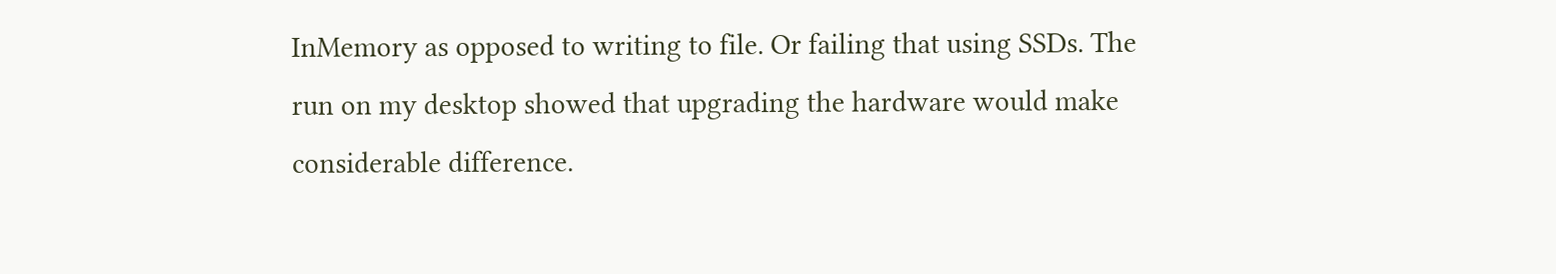InMemory as opposed to writing to file. Or failing that using SSDs. The run on my desktop showed that upgrading the hardware would make considerable difference.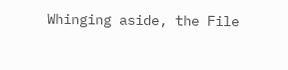Whinging aside, the File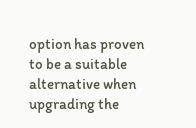option has proven to be a suitable alternative when upgrading the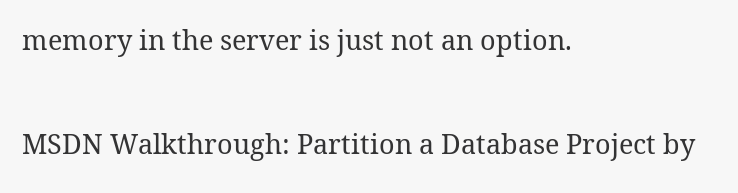memory in the server is just not an option.

MSDN Walkthrough: Partition a Database Project by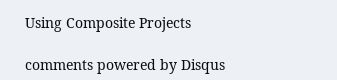Using Composite Projects

comments powered by Disqus